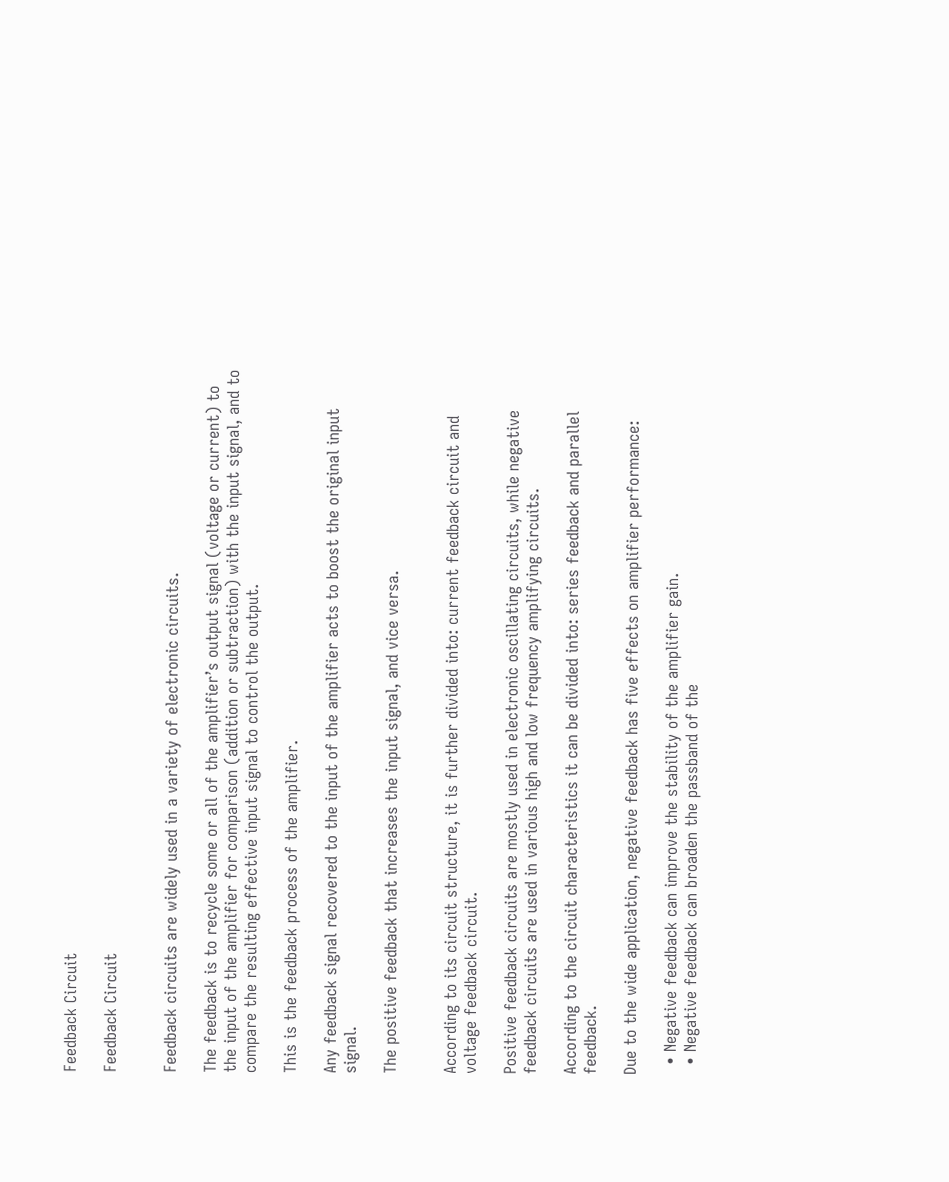Feedback Circuit

Feedback Circuit


Feedback circuits are widely used in a variety of electronic circuits.

The feedback is to recycle some or all of the amplifier’s output signal (voltage or current) to the input of the amplifier for comparison (addition or subtraction) with the input signal, and to compare the resulting effective input signal to control the output.

This is the feedback process of the amplifier.

Any feedback signal recovered to the input of the amplifier acts to boost the original input signal.

The positive feedback that increases the input signal, and vice versa.


According to its circuit structure, it is further divided into: current feedback circuit and voltage feedback circuit.

Positive feedback circuits are mostly used in electronic oscillating circuits, while negative feedback circuits are used in various high and low frequency amplifying circuits.

According to the circuit characteristics it can be divided into: series feedback and parallel feedback.

Due to the wide application, negative feedback has five effects on amplifier performance:

  • Negative feedback can improve the stability of the amplifier gain.
  • Negative feedback can broaden the passband of the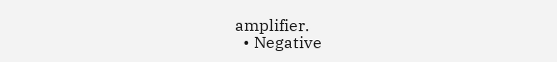amplifier.
  • Negative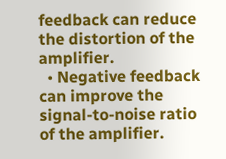feedback can reduce the distortion of the amplifier.
  • Negative feedback can improve the signal-to-noise ratio of the amplifier.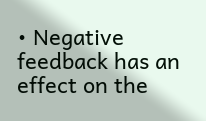• Negative feedback has an effect on the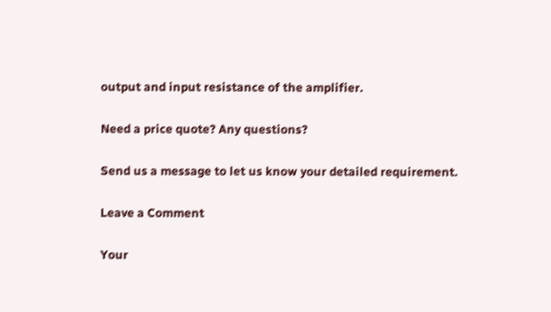output and input resistance of the amplifier.

Need a price quote? Any questions?

Send us a message to let us know your detailed requirement.

Leave a Comment

Your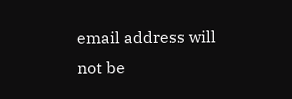email address will not be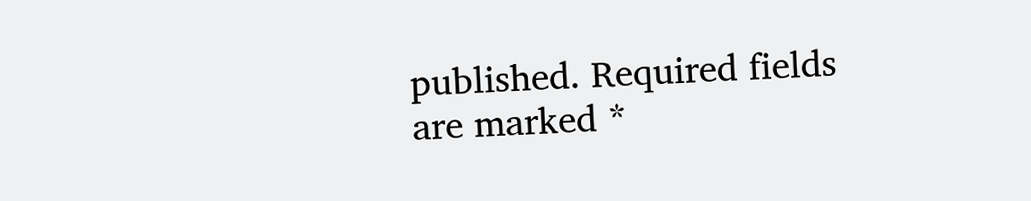published. Required fields are marked *